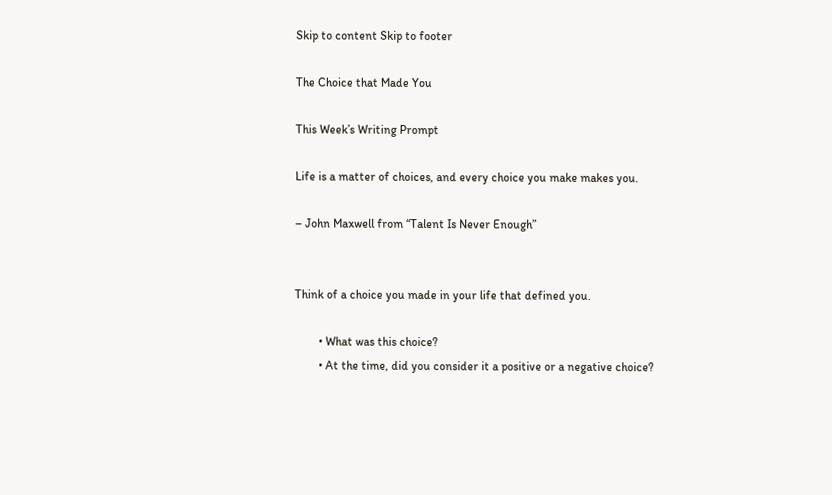Skip to content Skip to footer

The Choice that Made You

This Week’s Writing Prompt

Life is a matter of choices, and every choice you make makes you.

– John Maxwell from “Talent Is Never Enough”


Think of a choice you made in your life that defined you.

        • What was this choice?
        • At the time, did you consider it a positive or a negative choice?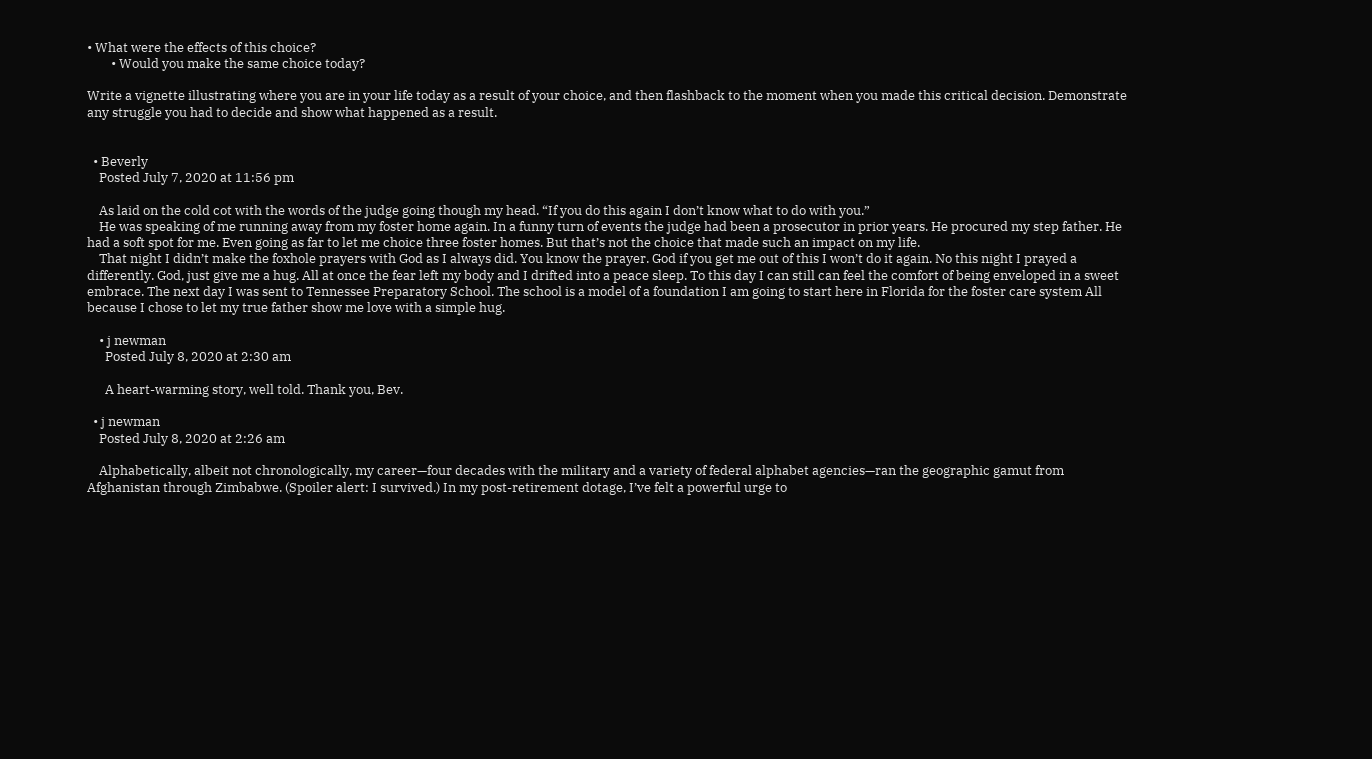• What were the effects of this choice?
        • Would you make the same choice today?

Write a vignette illustrating where you are in your life today as a result of your choice, and then flashback to the moment when you made this critical decision. Demonstrate any struggle you had to decide and show what happened as a result.


  • Beverly
    Posted July 7, 2020 at 11:56 pm

    As laid on the cold cot with the words of the judge going though my head. “If you do this again I don’t know what to do with you.”
    He was speaking of me running away from my foster home again. In a funny turn of events the judge had been a prosecutor in prior years. He procured my step father. He had a soft spot for me. Even going as far to let me choice three foster homes. But that’s not the choice that made such an impact on my life.
    That night I didn’t make the foxhole prayers with God as I always did. You know the prayer. God if you get me out of this I won’t do it again. No this night I prayed a differently. God, just give me a hug. All at once the fear left my body and I drifted into a peace sleep. To this day I can still can feel the comfort of being enveloped in a sweet embrace. The next day I was sent to Tennessee Preparatory School. The school is a model of a foundation I am going to start here in Florida for the foster care system All because I chose to let my true father show me love with a simple hug.

    • j newman
      Posted July 8, 2020 at 2:30 am

      A heart-warming story, well told. Thank you, Bev.

  • j newman
    Posted July 8, 2020 at 2:26 am

    Alphabetically, albeit not chronologically, my career—four decades with the military and a variety of federal alphabet agencies—ran the geographic gamut from Afghanistan through Zimbabwe. (Spoiler alert: I survived.) In my post-retirement dotage, I’ve felt a powerful urge to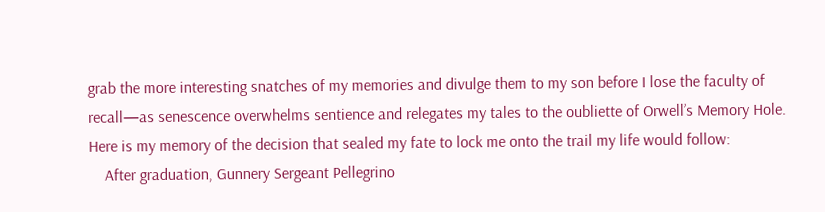grab the more interesting snatches of my memories and divulge them to my son before I lose the faculty of recall—as senescence overwhelms sentience and relegates my tales to the oubliette of Orwell’s Memory Hole. Here is my memory of the decision that sealed my fate to lock me onto the trail my life would follow:
    After graduation, Gunnery Sergeant Pellegrino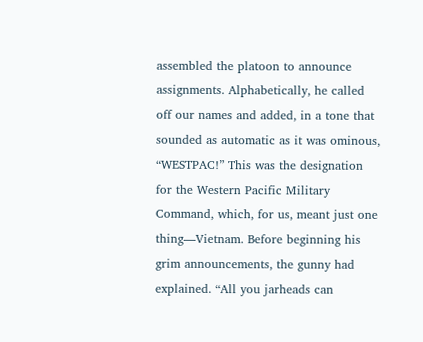assembled the platoon to announce assignments. Alphabetically, he called off our names and added, in a tone that sounded as automatic as it was ominous, “WESTPAC!” This was the designation for the Western Pacific Military Command, which, for us, meant just one thing—Vietnam. Before beginning his grim announcements, the gunny had explained. “All you jarheads can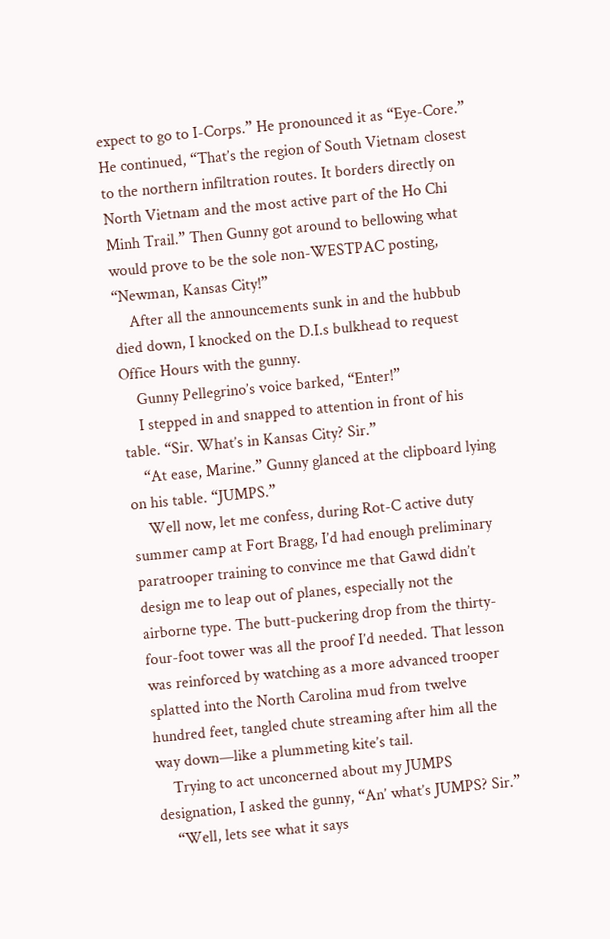expect to go to I-Corps.” He pronounced it as “Eye-Core.” He continued, “That’s the region of South Vietnam closest to the northern infiltration routes. It borders directly on North Vietnam and the most active part of the Ho Chi Minh Trail.” Then Gunny got around to bellowing what would prove to be the sole non-WESTPAC posting, “Newman, Kansas City!”
    After all the announcements sunk in and the hubbub died down, I knocked on the D.I.s bulkhead to request Office Hours with the gunny.
    Gunny Pellegrino’s voice barked, “Enter!”
    I stepped in and snapped to attention in front of his table. “Sir. What’s in Kansas City? Sir.”
    “At ease, Marine.” Gunny glanced at the clipboard lying on his table. “JUMPS.”
    Well now, let me confess, during Rot-C active duty summer camp at Fort Bragg, I’d had enough preliminary paratrooper training to convince me that Gawd didn’t design me to leap out of planes, especially not the airborne type. The butt-puckering drop from the thirty-four-foot tower was all the proof I’d needed. That lesson was reinforced by watching as a more advanced trooper splatted into the North Carolina mud from twelve hundred feet, tangled chute streaming after him all the way down—like a plummeting kite’s tail.
    Trying to act unconcerned about my JUMPS designation, I asked the gunny, “An’ what’s JUMPS? Sir.”
    “Well, lets see what it says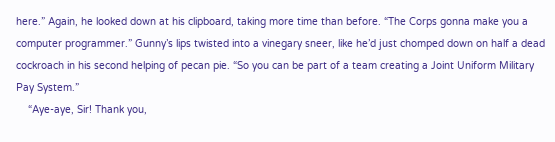here.” Again, he looked down at his clipboard, taking more time than before. “The Corps gonna make you a computer programmer.” Gunny’s lips twisted into a vinegary sneer, like he’d just chomped down on half a dead cockroach in his second helping of pecan pie. “So you can be part of a team creating a Joint Uniform Military Pay System.”
    “Aye-aye, Sir! Thank you,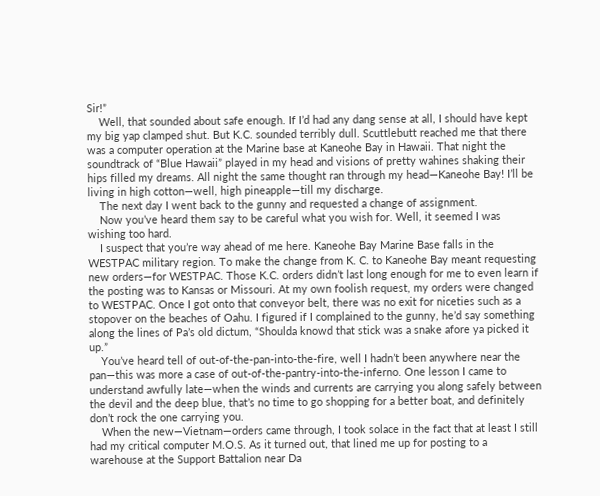Sir!”
    Well, that sounded about safe enough. If I’d had any dang sense at all, I should have kept my big yap clamped shut. But K.C. sounded terribly dull. Scuttlebutt reached me that there was a computer operation at the Marine base at Kaneohe Bay in Hawaii. That night the soundtrack of “Blue Hawaii” played in my head and visions of pretty wahines shaking their hips filled my dreams. All night the same thought ran through my head—Kaneohe Bay! I’ll be living in high cotton—well, high pineapple—till my discharge.
    The next day I went back to the gunny and requested a change of assignment.
    Now you’ve heard them say to be careful what you wish for. Well, it seemed I was wishing too hard.
    I suspect that you’re way ahead of me here. Kaneohe Bay Marine Base falls in the WESTPAC military region. To make the change from K. C. to Kaneohe Bay meant requesting new orders—for WESTPAC. Those K.C. orders didn’t last long enough for me to even learn if the posting was to Kansas or Missouri. At my own foolish request, my orders were changed to WESTPAC. Once I got onto that conveyor belt, there was no exit for niceties such as a stopover on the beaches of Oahu. I figured if I complained to the gunny, he’d say something along the lines of Pa’s old dictum, “Shoulda knowd that stick was a snake afore ya picked it up.”
    You’ve heard tell of out-of-the-pan-into-the-fire, well I hadn’t been anywhere near the pan—this was more a case of out-of-the-pantry-into-the-inferno. One lesson I came to understand awfully late—when the winds and currents are carrying you along safely between the devil and the deep blue, that’s no time to go shopping for a better boat, and definitely don’t rock the one carrying you.
    When the new—Vietnam—orders came through, I took solace in the fact that at least I still had my critical computer M.O.S. As it turned out, that lined me up for posting to a warehouse at the Support Battalion near Da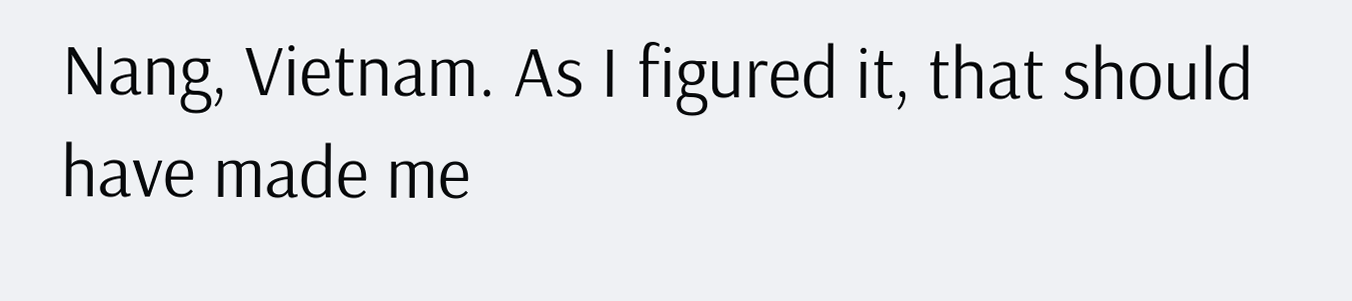Nang, Vietnam. As I figured it, that should have made me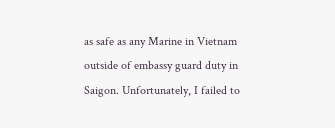as safe as any Marine in Vietnam outside of embassy guard duty in Saigon. Unfortunately, I failed to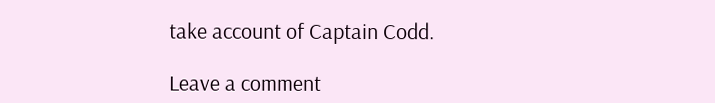take account of Captain Codd.

Leave a comment